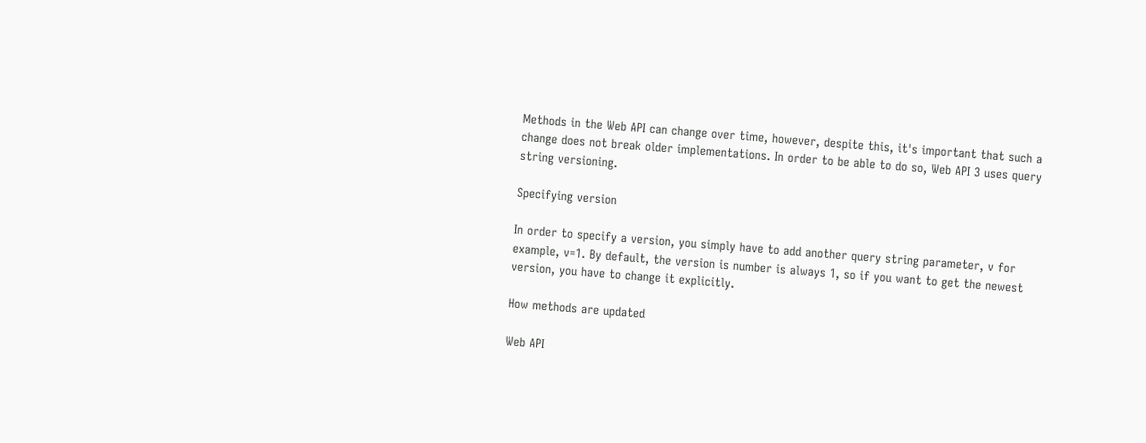Methods in the Web API can change over time, however, despite this, it's important that such a change does not break older implementations. In order to be able to do so, Web API 3 uses query string versioning.

Specifying version

In order to specify a version, you simply have to add another query string parameter, v for example, v=1. By default, the version is number is always 1, so if you want to get the newest version, you have to change it explicitly.

How methods are updated

Web API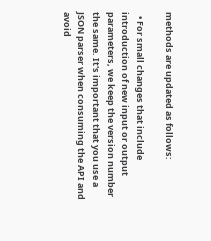methods are updated as follows:

  • For small changes that include introduction of new input or output parameters, we keep the version number the same. It's important that you use a JSON parser when consuming the API and avoid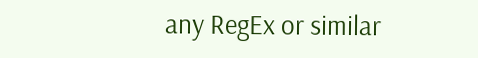any RegEx or similar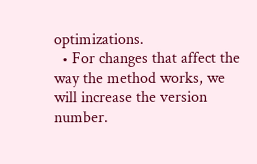optimizations.
  • For changes that affect the way the method works, we will increase the version number.